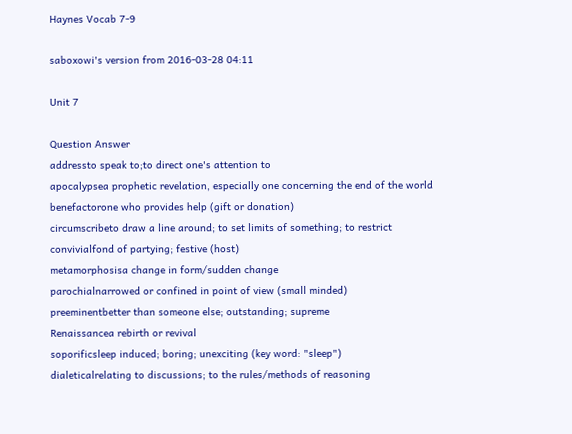Haynes Vocab 7-9

saboxowi's version from 2016-03-28 04:11

Unit 7

Question Answer
addressto speak to;to direct one's attention to
apocalypsea prophetic revelation, especially one concerning the end of the world
benefactorone who provides help (gift or donation)
circumscribeto draw a line around; to set limits of something; to restrict
convivialfond of partying; festive (host)
metamorphosisa change in form/sudden change
parochialnarrowed or confined in point of view (small minded)
preeminentbetter than someone else; outstanding; supreme
Renaissancea rebirth or revival
soporificsleep induced; boring; unexciting (key word: "sleep")
dialeticalrelating to discussions; to the rules/methods of reasoning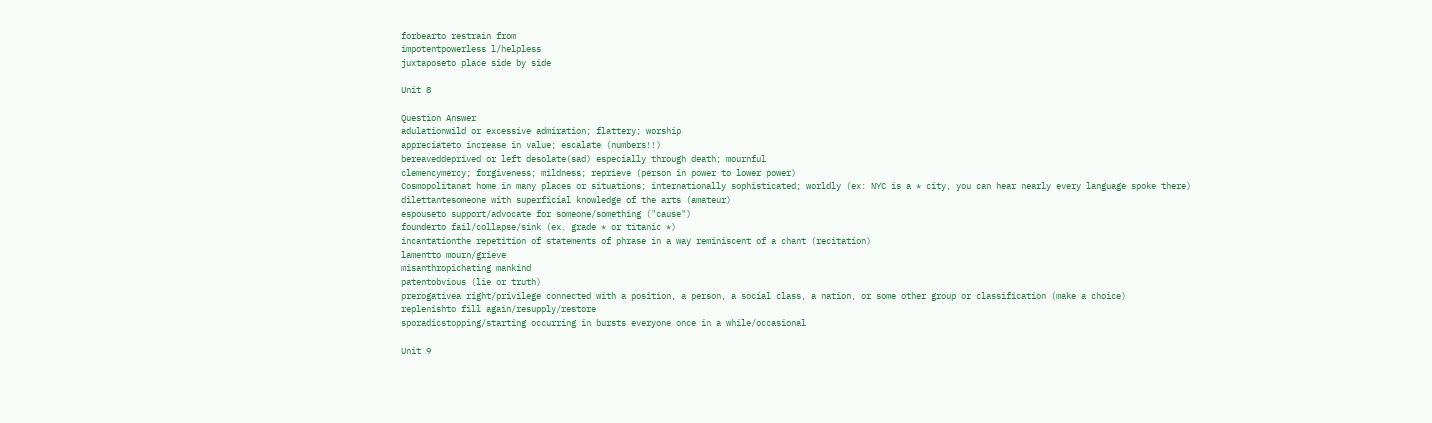forbearto restrain from
impotentpowerless l/helpless
juxtaposeto place side by side

Unit 8

Question Answer
adulationwild or excessive admiration; flattery; worship
appreciateto increase in value; escalate (numbers!!)
bereaveddeprived or left desolate(sad) especially through death; mournful
clemencymercy; forgiveness; mildness; reprieve (person in power to lower power)
Cosmopolitanat home in many places or situations; internationally sophisticated; worldly (ex: NYC is a * city, you can hear nearly every language spoke there)
dilettantesomeone with superficial knowledge of the arts (amateur)
espouseto support/advocate for someone/something ("cause")
founderto fail/collapse/sink (ex. grade * or titanic *)
incantationthe repetition of statements of phrase in a way reminiscent of a chant (recitation)
lamentto mourn/grieve
misanthropichating mankind
patentobvious (lie or truth)
prerogativea right/privilege connected with a position, a person, a social class, a nation, or some other group or classification (make a choice)
replenishto fill again/resupply/restore
sporadicstopping/starting occurring in bursts everyone once in a while/occasional

Unit 9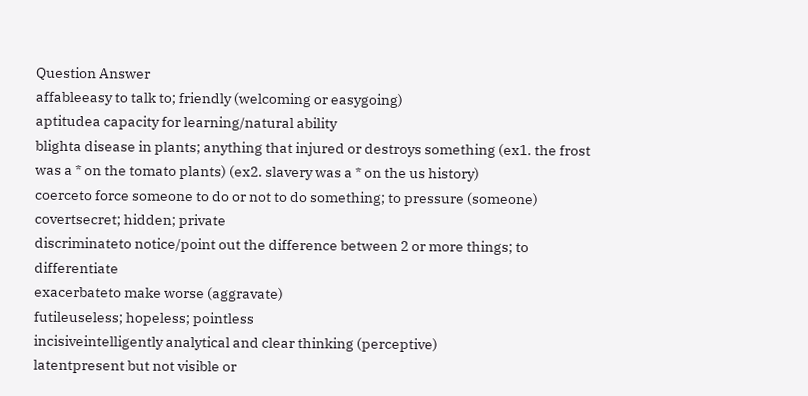Question Answer
affableeasy to talk to; friendly (welcoming or easygoing)
aptitudea capacity for learning/natural ability
blighta disease in plants; anything that injured or destroys something (ex1. the frost was a * on the tomato plants) (ex2. slavery was a * on the us history)
coerceto force someone to do or not to do something; to pressure (someone)
covertsecret; hidden; private
discriminateto notice/point out the difference between 2 or more things; to differentiate
exacerbateto make worse (aggravate)
futileuseless; hopeless; pointless
incisiveintelligently analytical and clear thinking (perceptive)
latentpresent but not visible or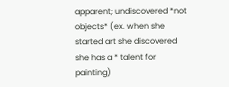apparent; undiscovered *not objects* (ex. when she started art she discovered she has a * talent for painting)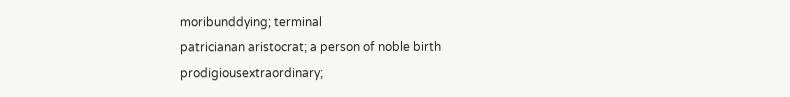moribunddying; terminal
patricianan aristocrat; a person of noble birth
prodigiousextraordinary;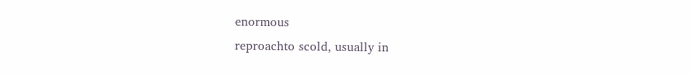enormous
reproachto scold, usually in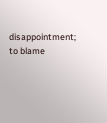disappointment; to blame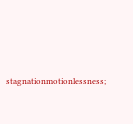stagnationmotionlessness;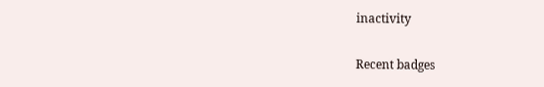inactivity

Recent badges